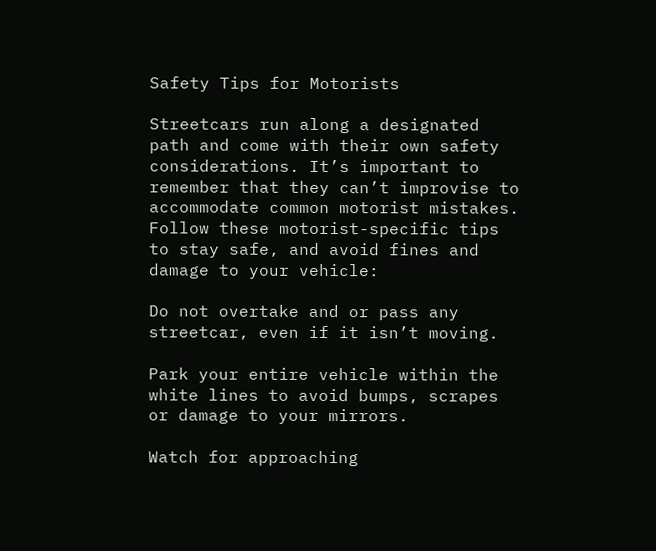Safety Tips for Motorists

Streetcars run along a designated path and come with their own safety considerations. It’s important to remember that they can’t improvise to accommodate common motorist mistakes. Follow these motorist-specific tips to stay safe, and avoid fines and damage to your vehicle:

Do not overtake and or pass any streetcar, even if it isn’t moving.

Park your entire vehicle within the white lines to avoid bumps, scrapes or damage to your mirrors.

Watch for approaching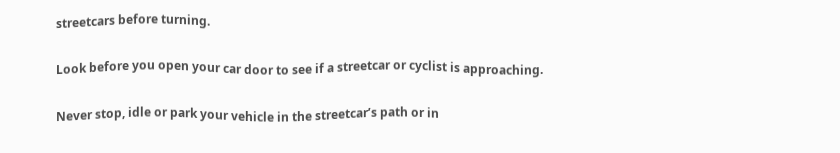streetcars before turning.

Look before you open your car door to see if a streetcar or cyclist is approaching.

Never stop, idle or park your vehicle in the streetcar’s path or in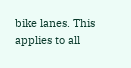bike lanes. This applies to all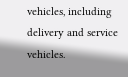vehicles, including delivery and service vehicles.